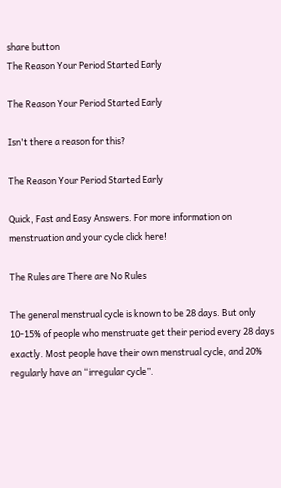share button
The Reason Your Period Started Early

The Reason Your Period Started Early

Isn't there a reason for this?

The Reason Your Period Started Early

Quick, Fast and Easy Answers. For more information on menstruation and your cycle click here!

The Rules are There are No Rules

The general menstrual cycle is known to be 28 days. But only 10-15% of people who menstruate get their period every 28 days exactly. Most people have their own menstrual cycle, and 20% regularly have an “irregular cycle”.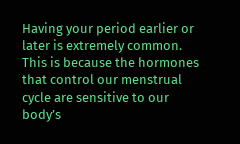Having your period earlier or later is extremely common. This is because the hormones that control our menstrual cycle are sensitive to our body’s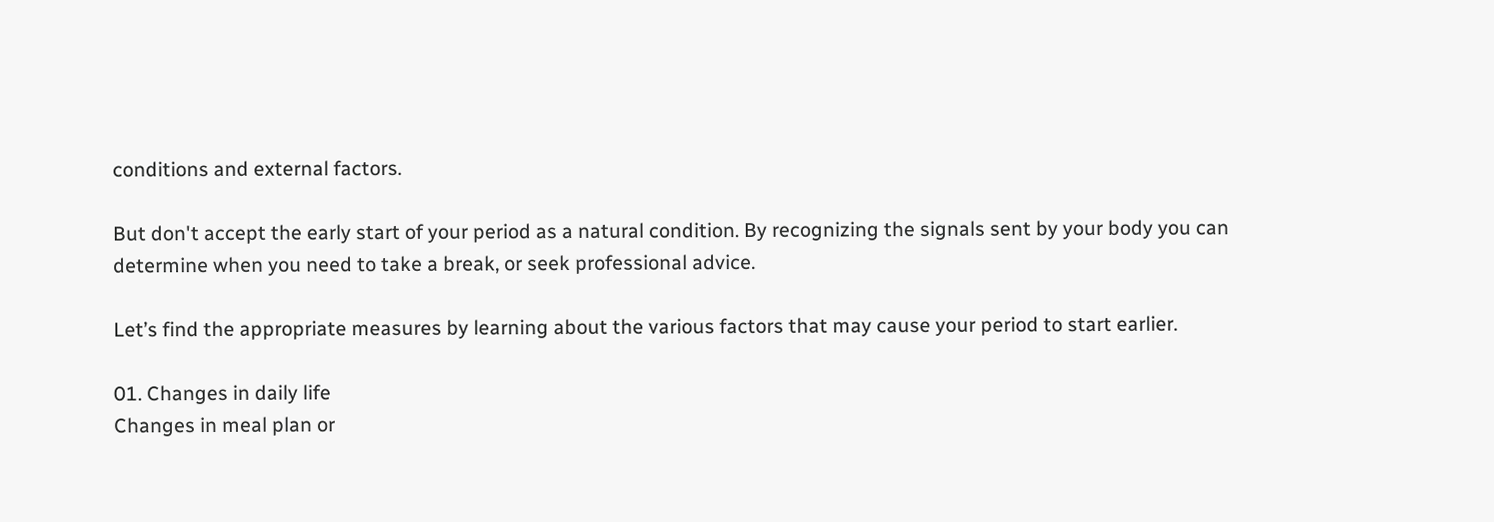conditions and external factors.

But don't accept the early start of your period as a natural condition. By recognizing the signals sent by your body you can determine when you need to take a break, or seek professional advice.

Let’s find the appropriate measures by learning about the various factors that may cause your period to start earlier.

01. Changes in daily life
Changes in meal plan or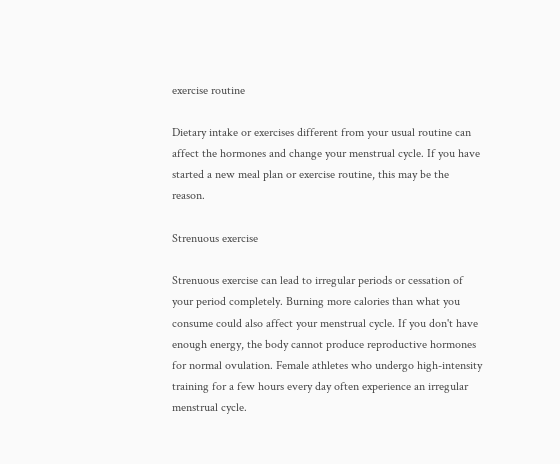exercise routine

Dietary intake or exercises different from your usual routine can affect the hormones and change your menstrual cycle. If you have started a new meal plan or exercise routine, this may be the reason.

Strenuous exercise

Strenuous exercise can lead to irregular periods or cessation of your period completely. Burning more calories than what you consume could also affect your menstrual cycle. If you don't have enough energy, the body cannot produce reproductive hormones for normal ovulation. Female athletes who undergo high-intensity training for a few hours every day often experience an irregular menstrual cycle.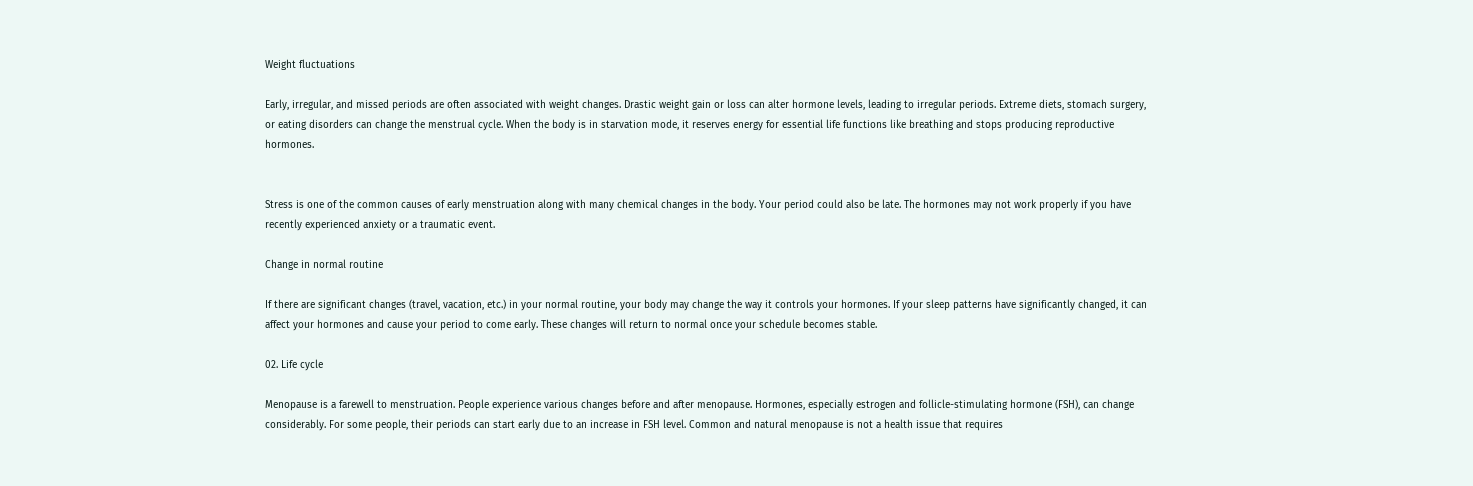Weight fluctuations

Early, irregular, and missed periods are often associated with weight changes. Drastic weight gain or loss can alter hormone levels, leading to irregular periods. Extreme diets, stomach surgery, or eating disorders can change the menstrual cycle. When the body is in starvation mode, it reserves energy for essential life functions like breathing and stops producing reproductive hormones.


Stress is one of the common causes of early menstruation along with many chemical changes in the body. Your period could also be late. The hormones may not work properly if you have recently experienced anxiety or a traumatic event.

Change in normal routine

If there are significant changes (travel, vacation, etc.) in your normal routine, your body may change the way it controls your hormones. If your sleep patterns have significantly changed, it can affect your hormones and cause your period to come early. These changes will return to normal once your schedule becomes stable.

02. Life cycle

Menopause is a farewell to menstruation. People experience various changes before and after menopause. Hormones, especially estrogen and follicle-stimulating hormone (FSH), can change considerably. For some people, their periods can start early due to an increase in FSH level. Common and natural menopause is not a health issue that requires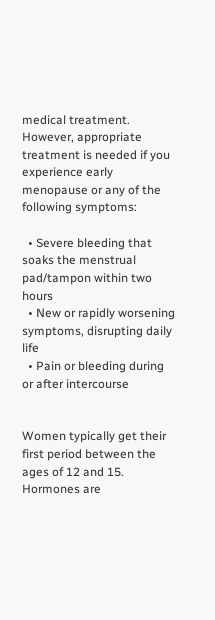medical treatment. However, appropriate treatment is needed if you experience early menopause or any of the following symptoms:

  • Severe bleeding that soaks the menstrual pad/tampon within two hours
  • New or rapidly worsening symptoms, disrupting daily life
  • Pain or bleeding during or after intercourse


Women typically get their first period between the ages of 12 and 15. Hormones are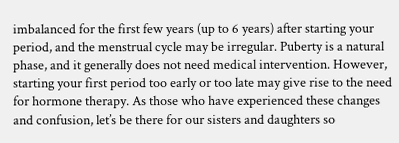imbalanced for the first few years (up to 6 years) after starting your period, and the menstrual cycle may be irregular. Puberty is a natural phase, and it generally does not need medical intervention. However, starting your first period too early or too late may give rise to the need for hormone therapy. As those who have experienced these changes and confusion, let’s be there for our sisters and daughters so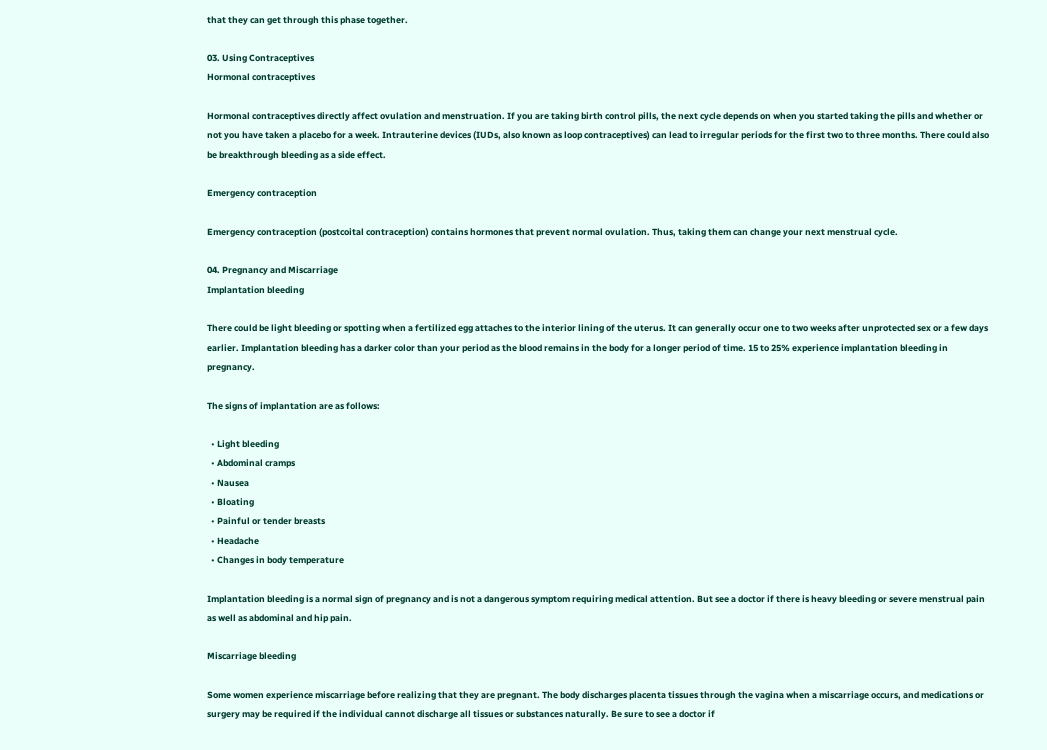that they can get through this phase together.

03. Using Contraceptives
Hormonal contraceptives

Hormonal contraceptives directly affect ovulation and menstruation. If you are taking birth control pills, the next cycle depends on when you started taking the pills and whether or not you have taken a placebo for a week. Intrauterine devices (IUDs, also known as loop contraceptives) can lead to irregular periods for the first two to three months. There could also be breakthrough bleeding as a side effect.

Emergency contraception

Emergency contraception (postcoital contraception) contains hormones that prevent normal ovulation. Thus, taking them can change your next menstrual cycle.

04. Pregnancy and Miscarriage
Implantation bleeding

There could be light bleeding or spotting when a fertilized egg attaches to the interior lining of the uterus. It can generally occur one to two weeks after unprotected sex or a few days earlier. Implantation bleeding has a darker color than your period as the blood remains in the body for a longer period of time. 15 to 25% experience implantation bleeding in pregnancy.

The signs of implantation are as follows:

  • Light bleeding
  • Abdominal cramps
  • Nausea
  • Bloating
  • Painful or tender breasts
  • Headache
  • Changes in body temperature

Implantation bleeding is a normal sign of pregnancy and is not a dangerous symptom requiring medical attention. But see a doctor if there is heavy bleeding or severe menstrual pain as well as abdominal and hip pain.

Miscarriage bleeding

Some women experience miscarriage before realizing that they are pregnant. The body discharges placenta tissues through the vagina when a miscarriage occurs, and medications or surgery may be required if the individual cannot discharge all tissues or substances naturally. Be sure to see a doctor if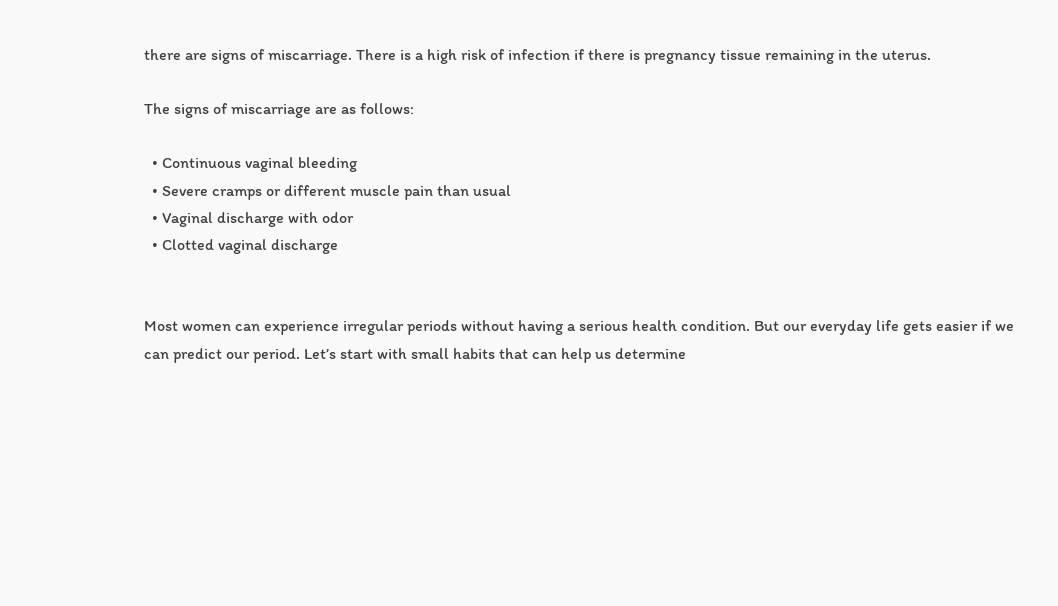there are signs of miscarriage. There is a high risk of infection if there is pregnancy tissue remaining in the uterus.

The signs of miscarriage are as follows:

  • Continuous vaginal bleeding
  • Severe cramps or different muscle pain than usual
  • Vaginal discharge with odor
  • Clotted vaginal discharge


Most women can experience irregular periods without having a serious health condition. But our everyday life gets easier if we can predict our period. Let’s start with small habits that can help us determine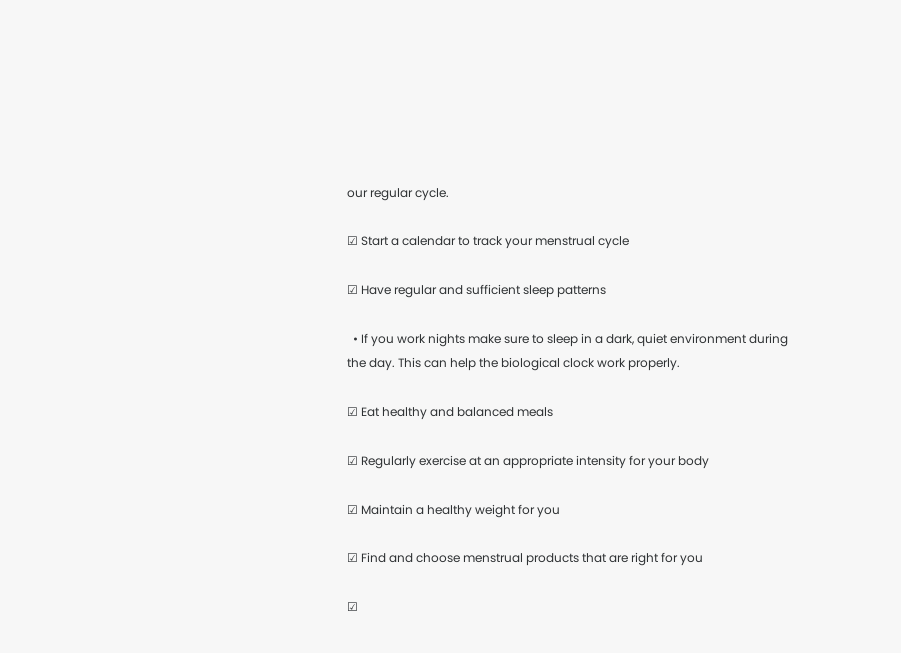our regular cycle.

☑ Start a calendar to track your menstrual cycle

☑ Have regular and sufficient sleep patterns

  • If you work nights make sure to sleep in a dark, quiet environment during the day. This can help the biological clock work properly.

☑ Eat healthy and balanced meals

☑ Regularly exercise at an appropriate intensity for your body

☑ Maintain a healthy weight for you

☑ Find and choose menstrual products that are right for you

☑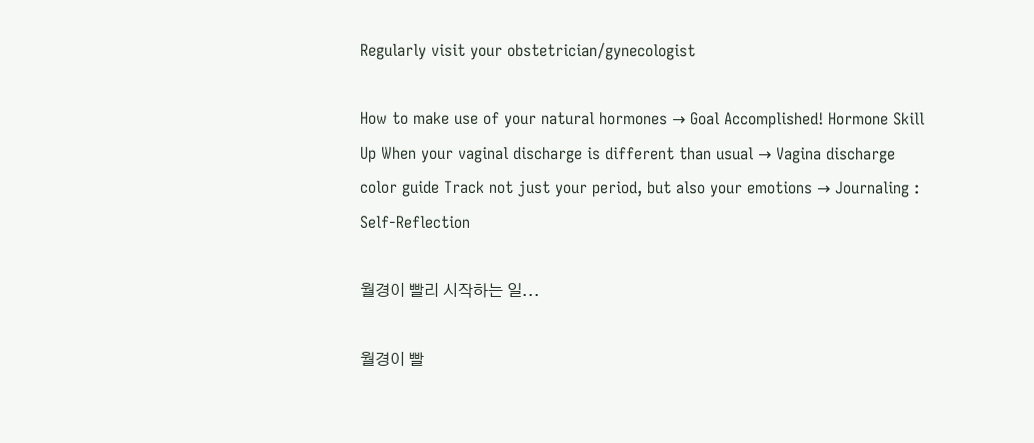Regularly visit your obstetrician/gynecologist

How to make use of your natural hormones → Goal Accomplished! Hormone Skill Up When your vaginal discharge is different than usual → Vagina discharge color guide Track not just your period, but also your emotions → Journaling : Self-Reflection

월경이 빨리 시작하는 일...

월경이 빨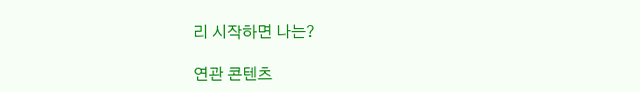리 시작하면 나는?

연관 콘텐츠